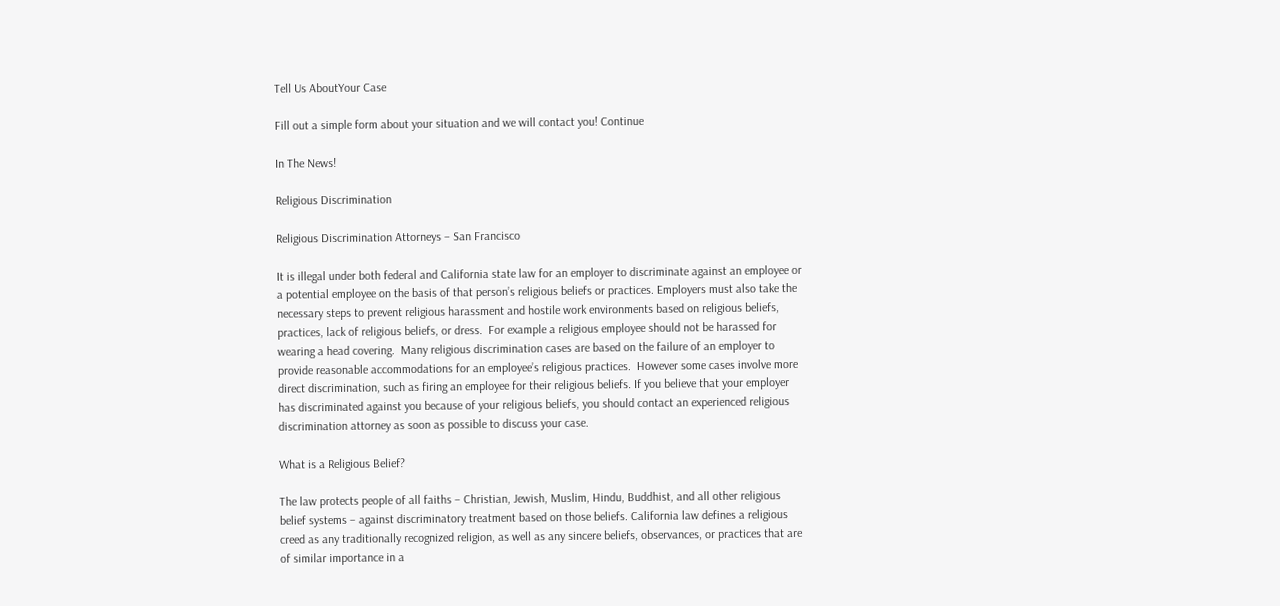Tell Us AboutYour Case

Fill out a simple form about your situation and we will contact you! Continue

In The News!

Religious Discrimination

Religious Discrimination Attorneys – San Francisco

It is illegal under both federal and California state law for an employer to discriminate against an employee or a potential employee on the basis of that person’s religious beliefs or practices. Employers must also take the necessary steps to prevent religious harassment and hostile work environments based on religious beliefs, practices, lack of religious beliefs, or dress.  For example a religious employee should not be harassed for wearing a head covering.  Many religious discrimination cases are based on the failure of an employer to provide reasonable accommodations for an employee’s religious practices.  However some cases involve more direct discrimination, such as firing an employee for their religious beliefs. If you believe that your employer has discriminated against you because of your religious beliefs, you should contact an experienced religious discrimination attorney as soon as possible to discuss your case.

What is a Religious Belief?

The law protects people of all faiths – Christian, Jewish, Muslim, Hindu, Buddhist, and all other religious belief systems – against discriminatory treatment based on those beliefs. California law defines a religious creed as any traditionally recognized religion, as well as any sincere beliefs, observances, or practices that are of similar importance in a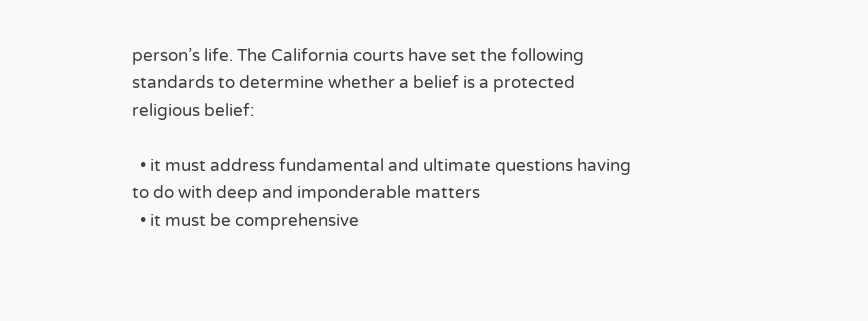person’s life. The California courts have set the following standards to determine whether a belief is a protected religious belief:

  • it must address fundamental and ultimate questions having to do with deep and imponderable matters
  • it must be comprehensive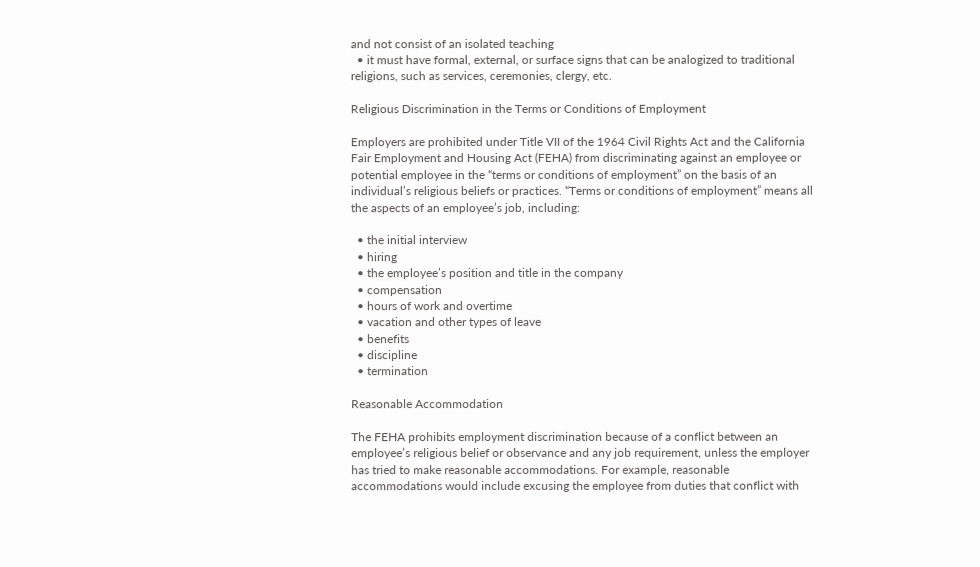and not consist of an isolated teaching
  • it must have formal, external, or surface signs that can be analogized to traditional religions, such as services, ceremonies, clergy, etc.

Religious Discrimination in the Terms or Conditions of Employment

Employers are prohibited under Title VII of the 1964 Civil Rights Act and the California Fair Employment and Housing Act (FEHA) from discriminating against an employee or potential employee in the “terms or conditions of employment” on the basis of an individual’s religious beliefs or practices. “Terms or conditions of employment” means all the aspects of an employee’s job, including:

  • the initial interview
  • hiring
  • the employee’s position and title in the company
  • compensation
  • hours of work and overtime
  • vacation and other types of leave
  • benefits
  • discipline
  • termination

Reasonable Accommodation

The FEHA prohibits employment discrimination because of a conflict between an employee’s religious belief or observance and any job requirement, unless the employer has tried to make reasonable accommodations. For example, reasonable accommodations would include excusing the employee from duties that conflict with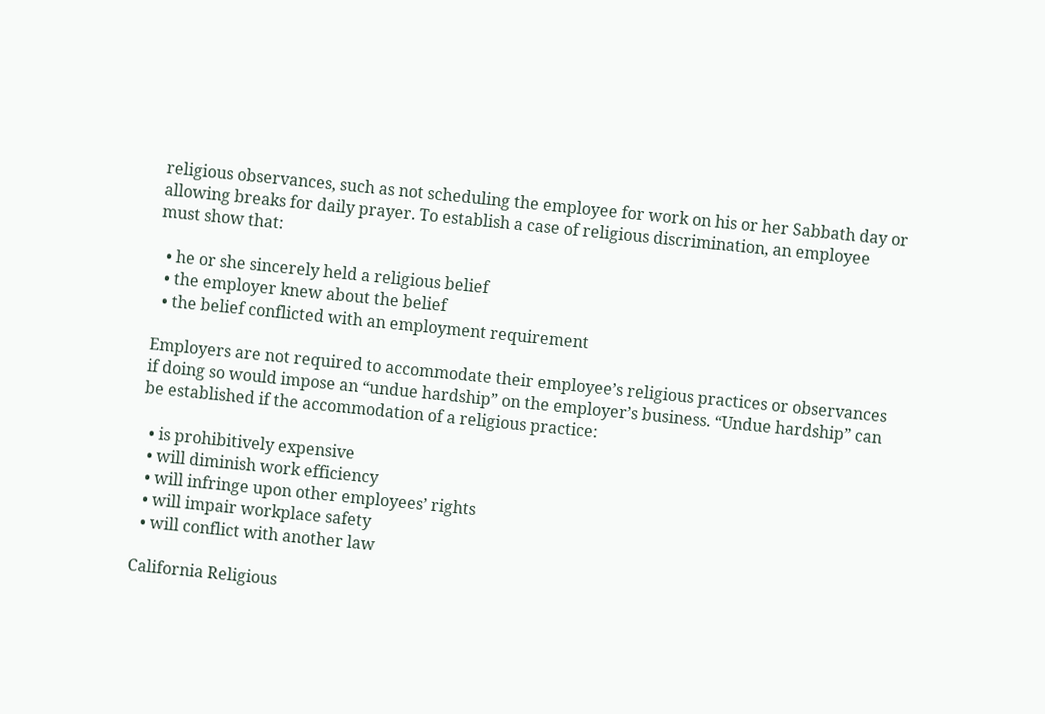religious observances, such as not scheduling the employee for work on his or her Sabbath day or allowing breaks for daily prayer. To establish a case of religious discrimination, an employee must show that:

  • he or she sincerely held a religious belief
  • the employer knew about the belief
  • the belief conflicted with an employment requirement

Employers are not required to accommodate their employee’s religious practices or observances if doing so would impose an “undue hardship” on the employer’s business. “Undue hardship” can be established if the accommodation of a religious practice:

  • is prohibitively expensive
  • will diminish work efficiency
  • will infringe upon other employees’ rights
  • will impair workplace safety
  • will conflict with another law

California Religious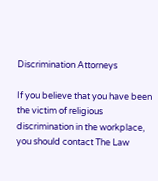Discrimination Attorneys

If you believe that you have been the victim of religious discrimination in the workplace, you should contact The Law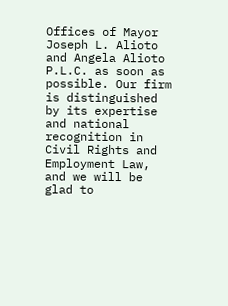Offices of Mayor Joseph L. Alioto and Angela Alioto P.L.C. as soon as possible. Our firm is distinguished by its expertise and national recognition in Civil Rights and Employment Law, and we will be glad to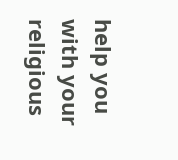help you with your religious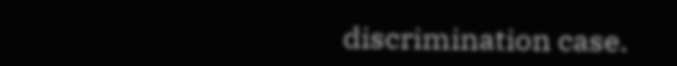discrimination case.